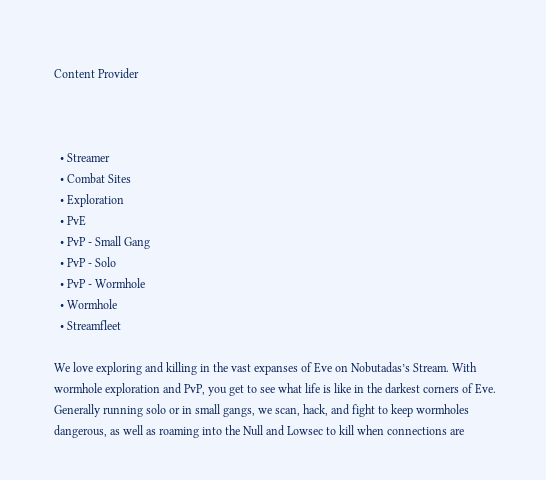Content Provider



  • Streamer
  • Combat Sites
  • Exploration
  • PvE
  • PvP - Small Gang
  • PvP - Solo
  • PvP - Wormhole
  • Wormhole
  • Streamfleet

We love exploring and killing in the vast expanses of Eve on Nobutadas’s Stream. With wormhole exploration and PvP, you get to see what life is like in the darkest corners of Eve. Generally running solo or in small gangs, we scan, hack, and fight to keep wormholes dangerous, as well as roaming into the Null and Lowsec to kill when connections are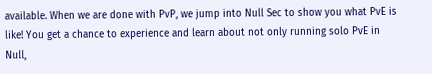available. When we are done with PvP, we jump into Null Sec to show you what PvE is like! You get a chance to experience and learn about not only running solo PvE in Null,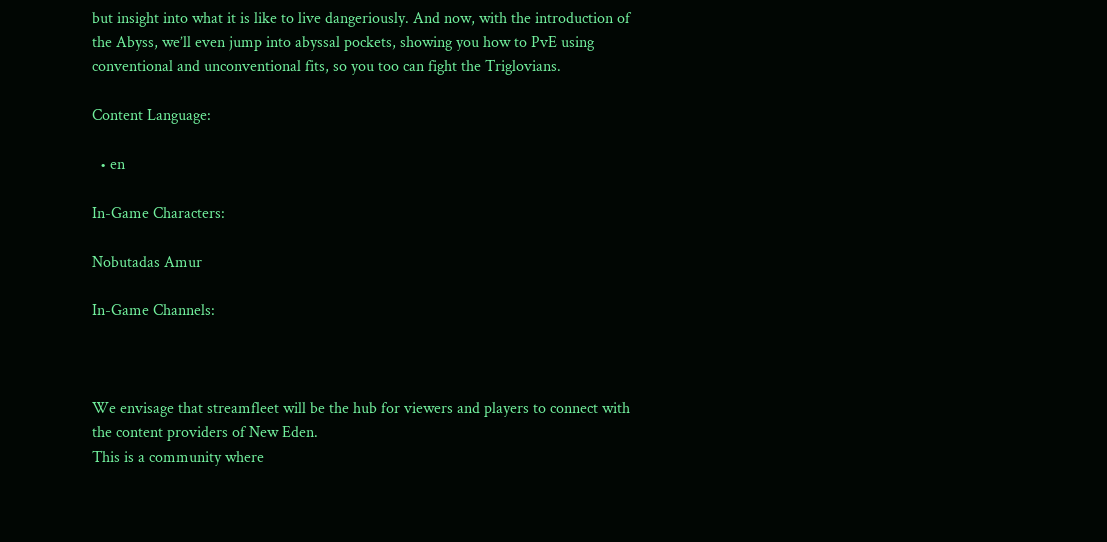but insight into what it is like to live dangeriously. And now, with the introduction of the Abyss, we’ll even jump into abyssal pockets, showing you how to PvE using conventional and unconventional fits, so you too can fight the Triglovians.

Content Language:

  • en

In-Game Characters:

Nobutadas Amur

In-Game Channels:



We envisage that streamfleet will be the hub for viewers and players to connect with the content providers of New Eden.
This is a community where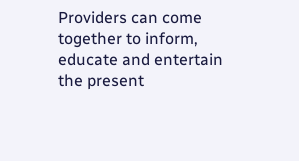Providers can come together to inform, educate and entertain the present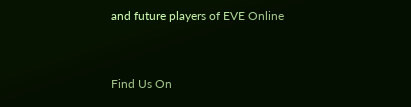and future players of EVE Online


Find Us On